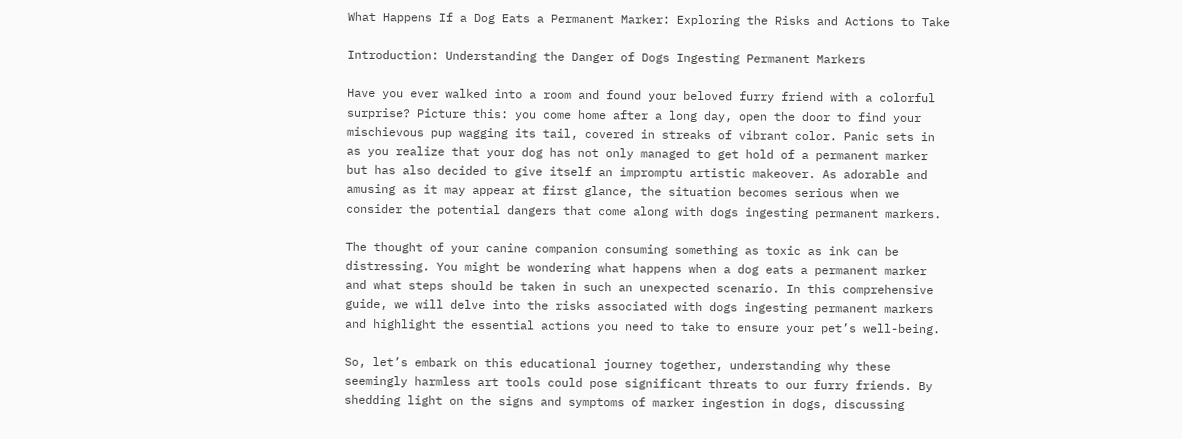What Happens If a Dog Eats a Permanent Marker: Exploring the Risks and Actions to Take

Introduction: Understanding the Danger of Dogs Ingesting Permanent Markers

Have you ever walked into a room and found your beloved furry friend with a colorful surprise? Picture this: you come home after a long day, open the door to find your mischievous pup wagging its tail, covered in streaks of vibrant color. Panic sets in as you realize that your dog has not only managed to get hold of a permanent marker but has also decided to give itself an impromptu artistic makeover. As adorable and amusing as it may appear at first glance, the situation becomes serious when we consider the potential dangers that come along with dogs ingesting permanent markers.

The thought of your canine companion consuming something as toxic as ink can be distressing. You might be wondering what happens when a dog eats a permanent marker and what steps should be taken in such an unexpected scenario. In this comprehensive guide, we will delve into the risks associated with dogs ingesting permanent markers and highlight the essential actions you need to take to ensure your pet’s well-being.

So, let’s embark on this educational journey together, understanding why these seemingly harmless art tools could pose significant threats to our furry friends. By shedding light on the signs and symptoms of marker ingestion in dogs, discussing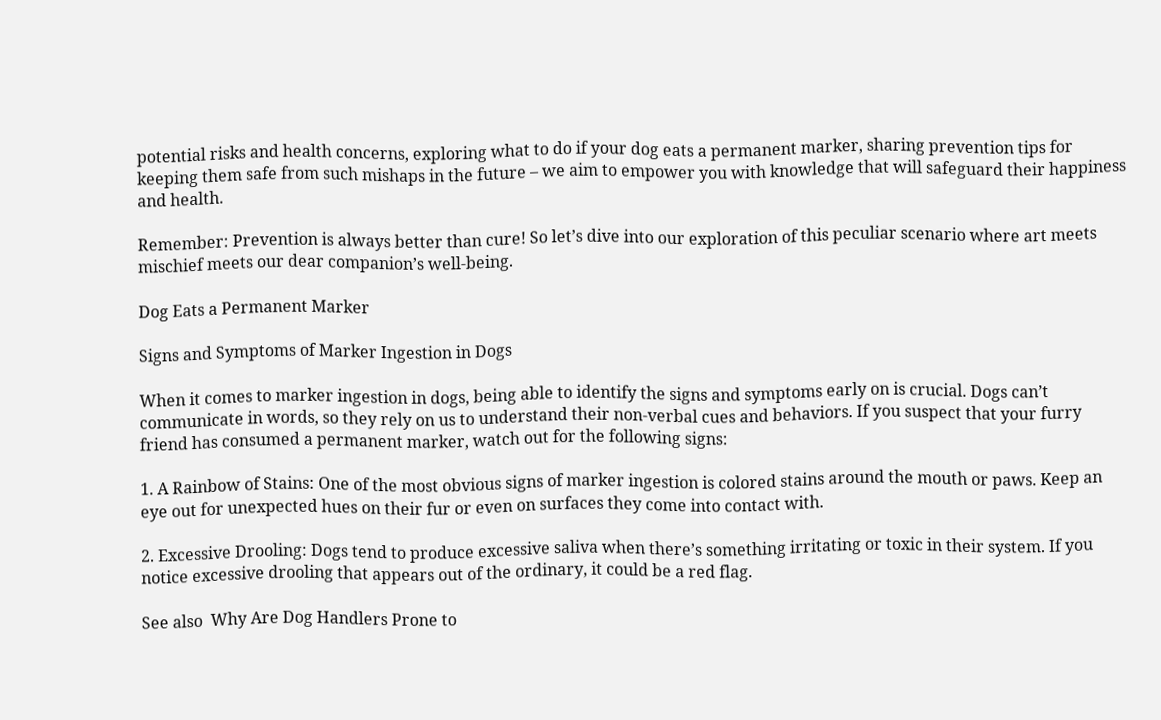potential risks and health concerns, exploring what to do if your dog eats a permanent marker, sharing prevention tips for keeping them safe from such mishaps in the future – we aim to empower you with knowledge that will safeguard their happiness and health.

Remember: Prevention is always better than cure! So let’s dive into our exploration of this peculiar scenario where art meets mischief meets our dear companion’s well-being.

Dog Eats a Permanent Marker

Signs and Symptoms of Marker Ingestion in Dogs

When it comes to marker ingestion in dogs, being able to identify the signs and symptoms early on is crucial. Dogs can’t communicate in words, so they rely on us to understand their non-verbal cues and behaviors. If you suspect that your furry friend has consumed a permanent marker, watch out for the following signs:

1. A Rainbow of Stains: One of the most obvious signs of marker ingestion is colored stains around the mouth or paws. Keep an eye out for unexpected hues on their fur or even on surfaces they come into contact with.

2. Excessive Drooling: Dogs tend to produce excessive saliva when there’s something irritating or toxic in their system. If you notice excessive drooling that appears out of the ordinary, it could be a red flag.

See also  Why Are Dog Handlers Prone to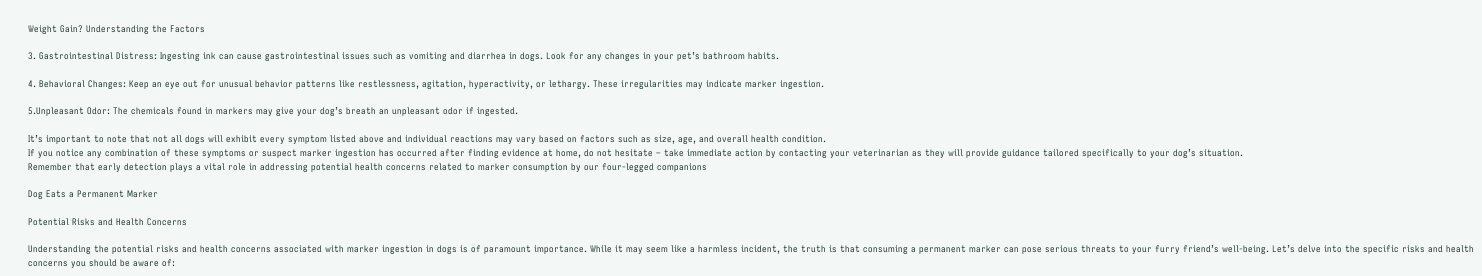Weight Gain? Understanding the Factors

3. Gastrointestinal Distress: Ingesting ink can cause gastrointestinal issues such as vomiting and diarrhea in dogs. Look for any changes in your pet’s bathroom habits.

4. Behavioral Changes: Keep an eye out for unusual behavior patterns like restlessness, agitation, hyperactivity, or lethargy. These irregularities may indicate marker ingestion.

5.Unpleasant Odor: The chemicals found in markers may give your dog’s breath an unpleasant odor if ingested.

It’s important to note that not all dogs will exhibit every symptom listed above and individual reactions may vary based on factors such as size, age, and overall health condition.
If you notice any combination of these symptoms or suspect marker ingestion has occurred after finding evidence at home, do not hesitate – take immediate action by contacting your veterinarian as they will provide guidance tailored specifically to your dog’s situation.
Remember that early detection plays a vital role in addressing potential health concerns related to marker consumption by our four-legged companions

Dog Eats a Permanent Marker

Potential Risks and Health Concerns

Understanding the potential risks and health concerns associated with marker ingestion in dogs is of paramount importance. While it may seem like a harmless incident, the truth is that consuming a permanent marker can pose serious threats to your furry friend’s well-being. Let’s delve into the specific risks and health concerns you should be aware of: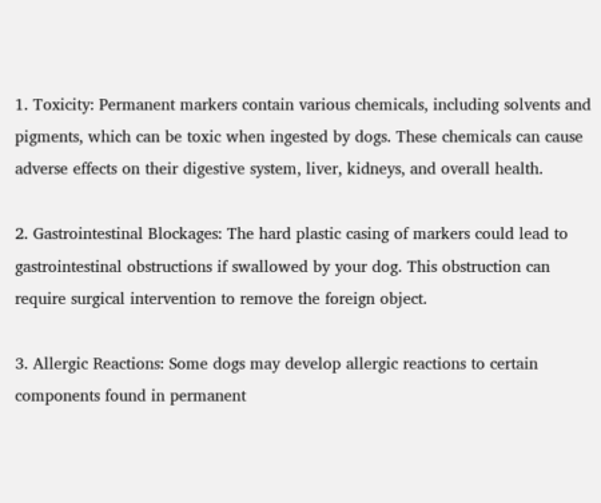1. Toxicity: Permanent markers contain various chemicals, including solvents and pigments, which can be toxic when ingested by dogs. These chemicals can cause adverse effects on their digestive system, liver, kidneys, and overall health.

2. Gastrointestinal Blockages: The hard plastic casing of markers could lead to gastrointestinal obstructions if swallowed by your dog. This obstruction can require surgical intervention to remove the foreign object.

3. Allergic Reactions: Some dogs may develop allergic reactions to certain components found in permanent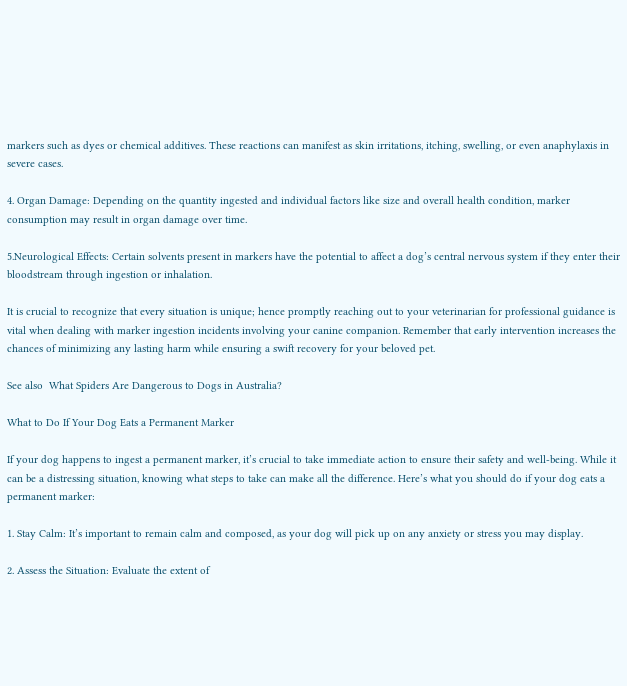markers such as dyes or chemical additives. These reactions can manifest as skin irritations, itching, swelling, or even anaphylaxis in severe cases.

4. Organ Damage: Depending on the quantity ingested and individual factors like size and overall health condition, marker consumption may result in organ damage over time.

5.Neurological Effects: Certain solvents present in markers have the potential to affect a dog’s central nervous system if they enter their bloodstream through ingestion or inhalation.

It is crucial to recognize that every situation is unique; hence promptly reaching out to your veterinarian for professional guidance is vital when dealing with marker ingestion incidents involving your canine companion. Remember that early intervention increases the chances of minimizing any lasting harm while ensuring a swift recovery for your beloved pet.

See also  What Spiders Are Dangerous to Dogs in Australia?

What to Do If Your Dog Eats a Permanent Marker

If your dog happens to ingest a permanent marker, it’s crucial to take immediate action to ensure their safety and well-being. While it can be a distressing situation, knowing what steps to take can make all the difference. Here’s what you should do if your dog eats a permanent marker:

1. Stay Calm: It’s important to remain calm and composed, as your dog will pick up on any anxiety or stress you may display.

2. Assess the Situation: Evaluate the extent of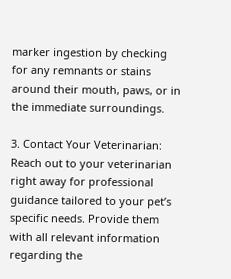marker ingestion by checking for any remnants or stains around their mouth, paws, or in the immediate surroundings.

3. Contact Your Veterinarian: Reach out to your veterinarian right away for professional guidance tailored to your pet’s specific needs. Provide them with all relevant information regarding the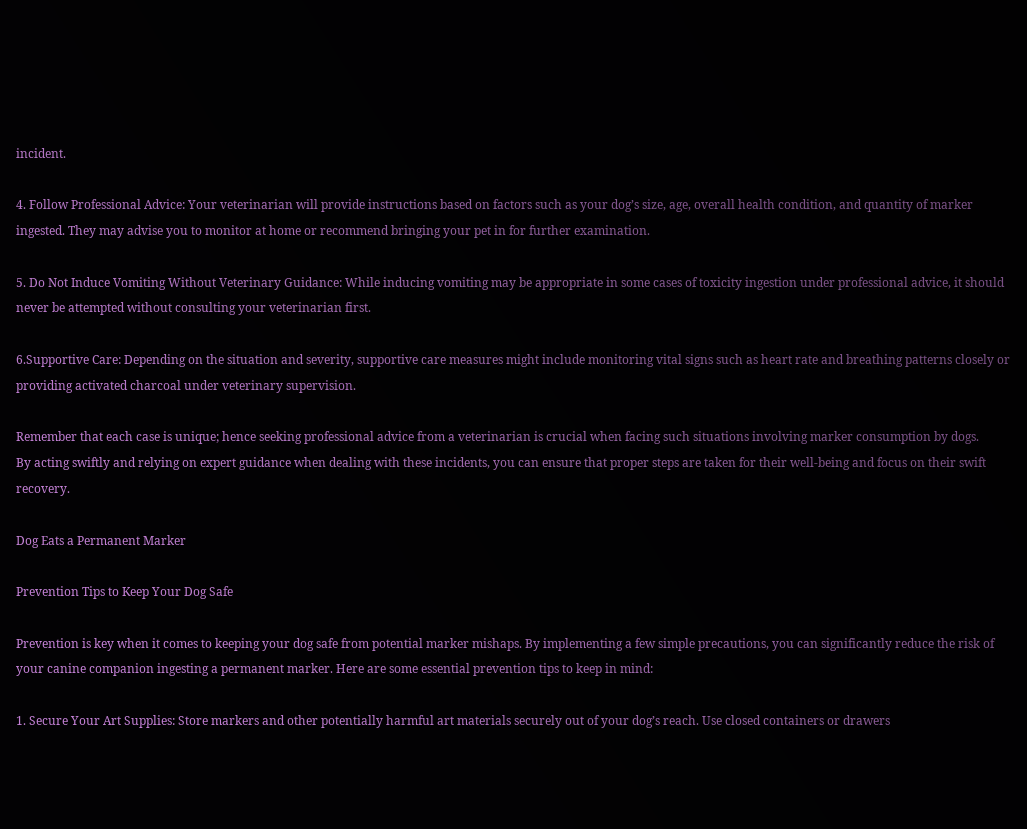incident.

4. Follow Professional Advice: Your veterinarian will provide instructions based on factors such as your dog’s size, age, overall health condition, and quantity of marker ingested. They may advise you to monitor at home or recommend bringing your pet in for further examination.

5. Do Not Induce Vomiting Without Veterinary Guidance: While inducing vomiting may be appropriate in some cases of toxicity ingestion under professional advice, it should never be attempted without consulting your veterinarian first.

6.Supportive Care: Depending on the situation and severity, supportive care measures might include monitoring vital signs such as heart rate and breathing patterns closely or providing activated charcoal under veterinary supervision.

Remember that each case is unique; hence seeking professional advice from a veterinarian is crucial when facing such situations involving marker consumption by dogs.
By acting swiftly and relying on expert guidance when dealing with these incidents, you can ensure that proper steps are taken for their well-being and focus on their swift recovery.

Dog Eats a Permanent Marker

Prevention Tips to Keep Your Dog Safe

Prevention is key when it comes to keeping your dog safe from potential marker mishaps. By implementing a few simple precautions, you can significantly reduce the risk of your canine companion ingesting a permanent marker. Here are some essential prevention tips to keep in mind:

1. Secure Your Art Supplies: Store markers and other potentially harmful art materials securely out of your dog’s reach. Use closed containers or drawers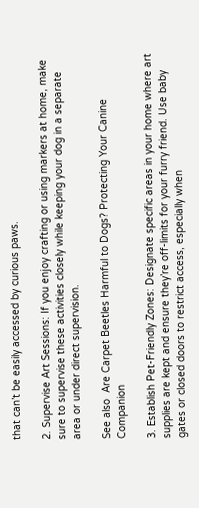that can’t be easily accessed by curious paws.

2. Supervise Art Sessions: If you enjoy crafting or using markers at home, make sure to supervise these activities closely while keeping your dog in a separate area or under direct supervision.

See also  Are Carpet Beetles Harmful to Dogs? Protecting Your Canine Companion

3. Establish Pet-Friendly Zones: Designate specific areas in your home where art supplies are kept and ensure they’re off-limits for your furry friend. Use baby gates or closed doors to restrict access, especially when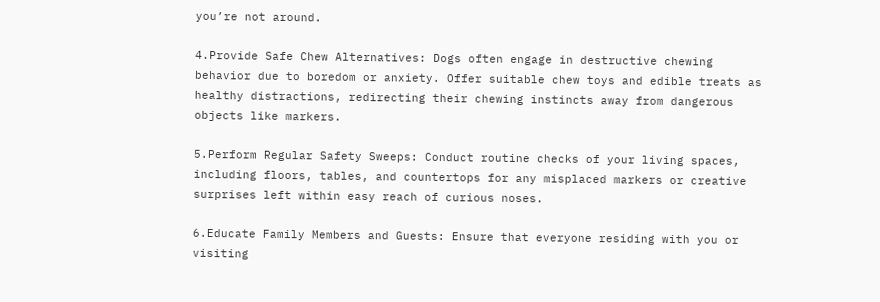you’re not around.

4.Provide Safe Chew Alternatives: Dogs often engage in destructive chewing behavior due to boredom or anxiety. Offer suitable chew toys and edible treats as healthy distractions, redirecting their chewing instincts away from dangerous objects like markers.

5.Perform Regular Safety Sweeps: Conduct routine checks of your living spaces, including floors, tables, and countertops for any misplaced markers or creative surprises left within easy reach of curious noses.

6.Educate Family Members and Guests: Ensure that everyone residing with you or visiting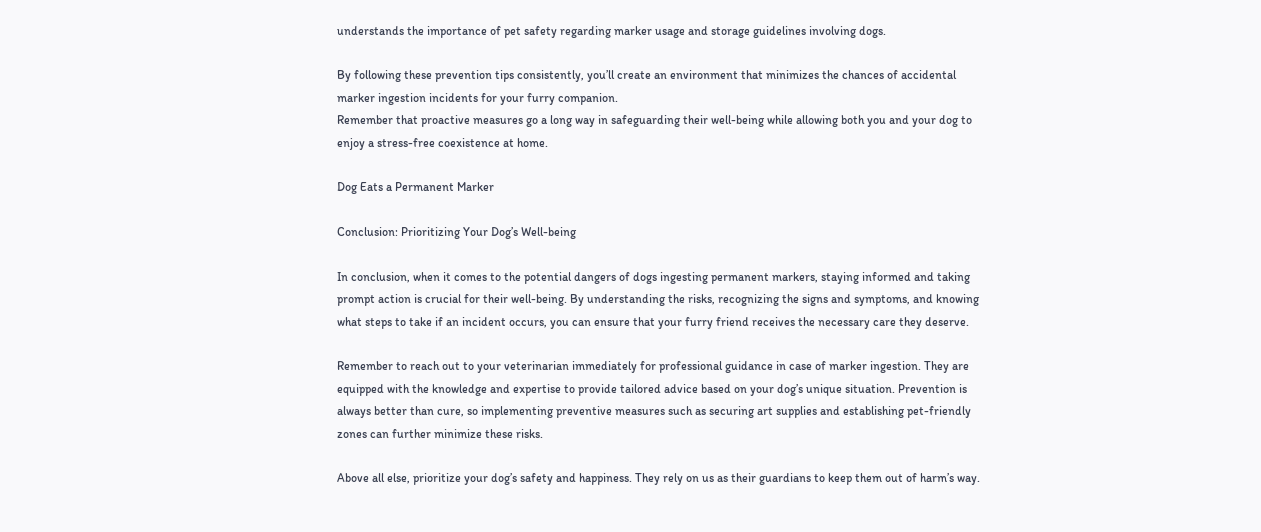understands the importance of pet safety regarding marker usage and storage guidelines involving dogs.

By following these prevention tips consistently, you’ll create an environment that minimizes the chances of accidental marker ingestion incidents for your furry companion.
Remember that proactive measures go a long way in safeguarding their well-being while allowing both you and your dog to enjoy a stress-free coexistence at home.

Dog Eats a Permanent Marker

Conclusion: Prioritizing Your Dog’s Well-being

In conclusion, when it comes to the potential dangers of dogs ingesting permanent markers, staying informed and taking prompt action is crucial for their well-being. By understanding the risks, recognizing the signs and symptoms, and knowing what steps to take if an incident occurs, you can ensure that your furry friend receives the necessary care they deserve.

Remember to reach out to your veterinarian immediately for professional guidance in case of marker ingestion. They are equipped with the knowledge and expertise to provide tailored advice based on your dog’s unique situation. Prevention is always better than cure, so implementing preventive measures such as securing art supplies and establishing pet-friendly zones can further minimize these risks.

Above all else, prioritize your dog’s safety and happiness. They rely on us as their guardians to keep them out of harm’s way.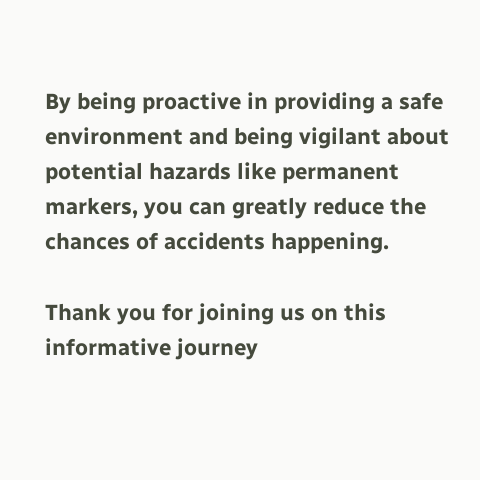By being proactive in providing a safe environment and being vigilant about potential hazards like permanent markers, you can greatly reduce the chances of accidents happening.

Thank you for joining us on this informative journey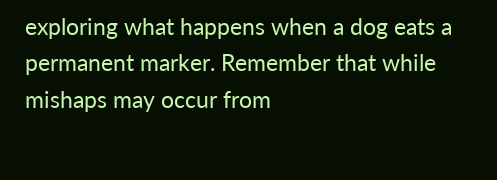exploring what happens when a dog eats a permanent marker. Remember that while mishaps may occur from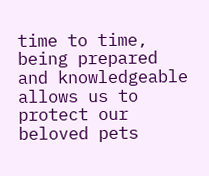time to time, being prepared and knowledgeable allows us to protect our beloved pets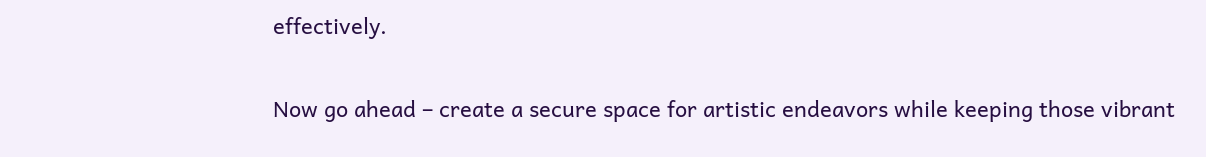effectively.

Now go ahead – create a secure space for artistic endeavors while keeping those vibrant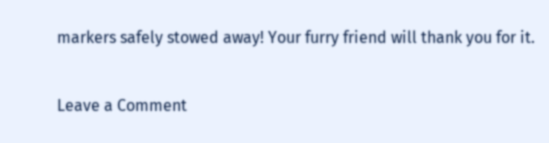markers safely stowed away! Your furry friend will thank you for it.

Leave a Comment